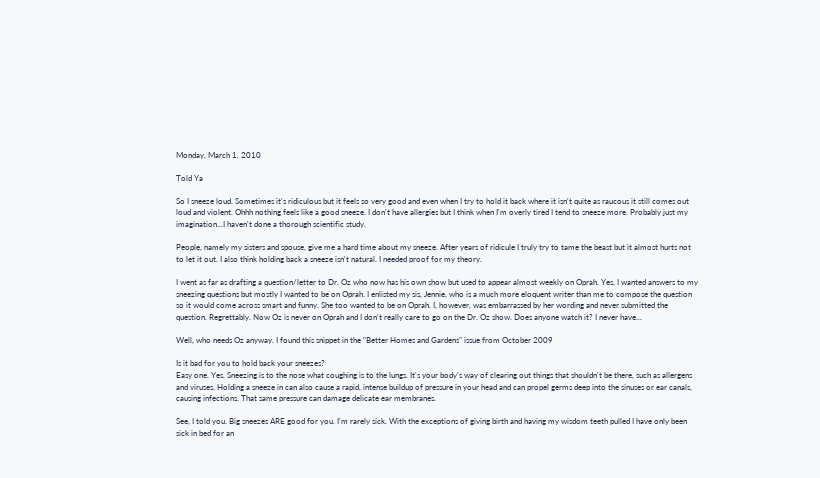Monday, March 1, 2010

Told Ya

So I sneeze loud. Sometimes it's ridiculous but it feels so very good and even when I try to hold it back where it isn't quite as raucous it still comes out loud and violent. Ohhh nothing feels like a good sneeze. I don't have allergies but I think when I'm overly tired I tend to sneeze more. Probably just my imagination...I haven't done a thorough scientific study.

People, namely my sisters and spouse, give me a hard time about my sneeze. After years of ridicule I truly try to tame the beast but it almost hurts not to let it out. I also think holding back a sneeze isn't natural. I needed proof for my theory.

I went as far as drafting a question/letter to Dr. Oz who now has his own show but used to appear almost weekly on Oprah. Yes, I wanted answers to my sneezing questions but mostly I wanted to be on Oprah. I enlisted my sis, Jennie, who is a much more eloquent writer than me to compose the question so it would come across smart and funny. She too wanted to be on Oprah. I, however, was embarrassed by her wording and never submitted the question. Regrettably. Now Oz is never on Oprah and I don't really care to go on the Dr. Oz show. Does anyone watch it? I never have...

Well, who needs Oz anyway. I found this snippet in the "Better Homes and Gardens" issue from October 2009

Is it bad for you to hold back your sneezes?
Easy one. Yes. Sneezing is to the nose what coughing is to the lungs. It's your body's way of clearing out things that shouldn't be there, such as allergens and viruses. Holding a sneeze in can also cause a rapid, intense buildup of pressure in your head and can propel germs deep into the sinuses or ear canals, causing infections. That same pressure can damage delicate ear membranes.

See, I told you. Big sneezes ARE good for you. I'm rarely sick. With the exceptions of giving birth and having my wisdom teeth pulled I have only been sick in bed for an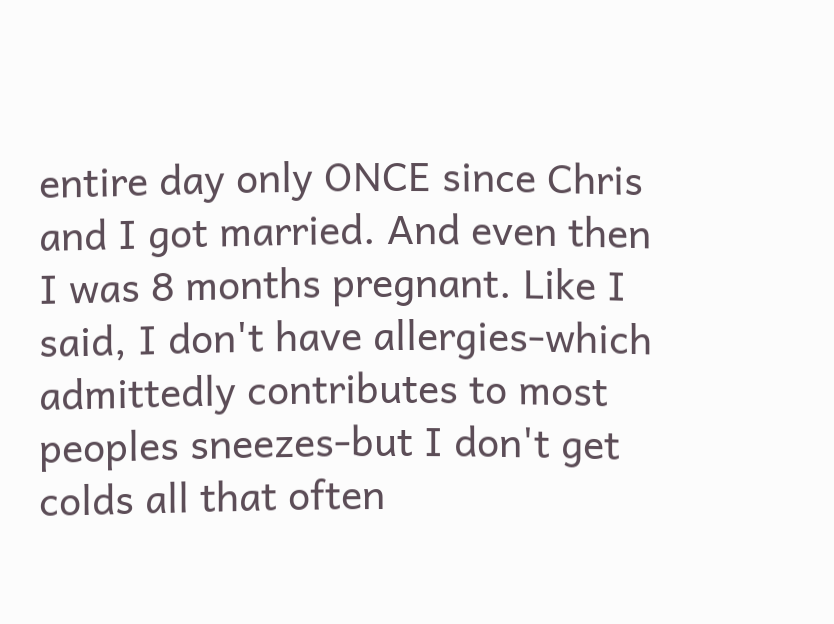entire day only ONCE since Chris and I got married. And even then I was 8 months pregnant. Like I said, I don't have allergies-which admittedly contributes to most peoples sneezes-but I don't get colds all that often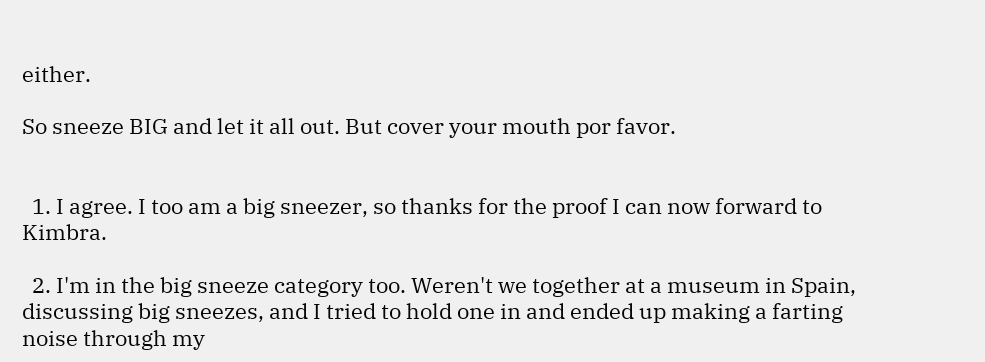either.

So sneeze BIG and let it all out. But cover your mouth por favor.


  1. I agree. I too am a big sneezer, so thanks for the proof I can now forward to Kimbra.

  2. I'm in the big sneeze category too. Weren't we together at a museum in Spain, discussing big sneezes, and I tried to hold one in and ended up making a farting noise through my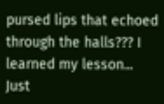pursed lips that echoed through the halls??? I learned my lesson... Just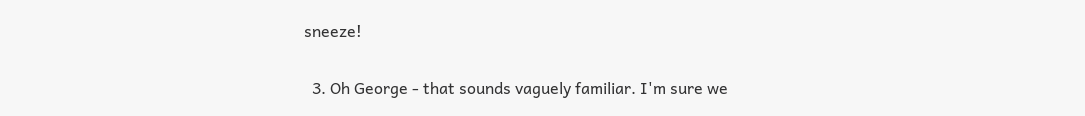sneeze!

  3. Oh George - that sounds vaguely familiar. I'm sure we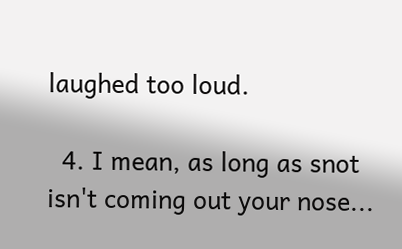laughed too loud.

  4. I mean, as long as snot isn't coming out your nose...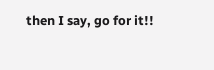then I say, go for it!!